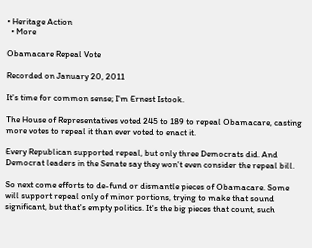• Heritage Action
  • More

Obamacare Repeal Vote

Recorded on January 20, 2011

It's time for common sense; I'm Ernest Istook.

The House of Representatives voted 245 to 189 to repeal Obamacare, casting more votes to repeal it than ever voted to enact it.

Every Republican supported repeal, but only three Democrats did. And Democrat leaders in the Senate say they won't even consider the repeal bill.

So next come efforts to de-fund or dismantle pieces of Obamacare. Some will support repeal only of minor portions, trying to make that sound significant, but that's empty politics. It's the big pieces that count, such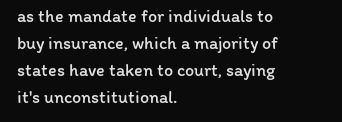as the mandate for individuals to buy insurance, which a majority of states have taken to court, saying it's unconstitutional.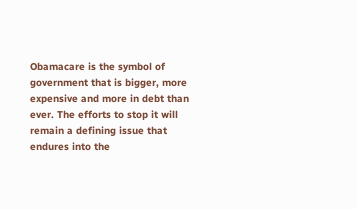Obamacare is the symbol of government that is bigger, more expensive and more in debt than ever. The efforts to stop it will remain a defining issue that endures into the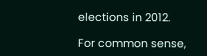elections in 2012.

For common sense,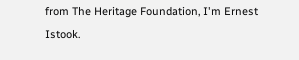from The Heritage Foundation, I'm Ernest Istook.